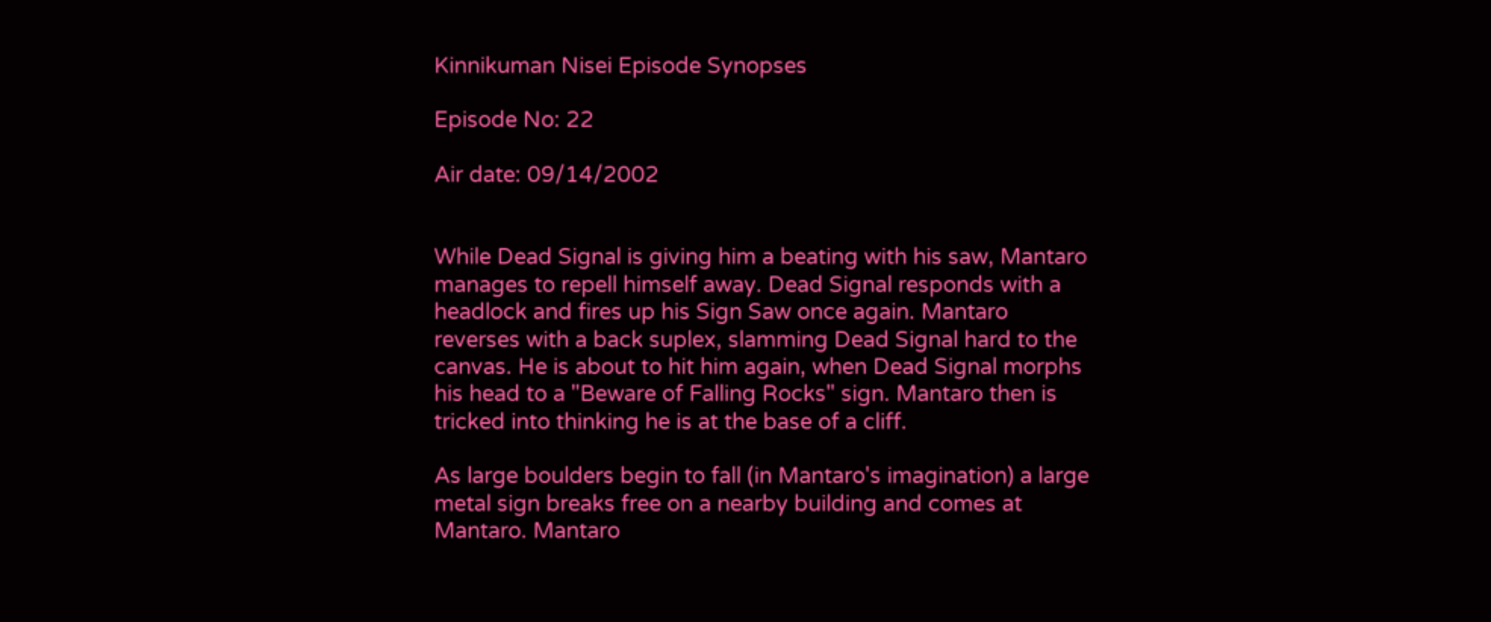Kinnikuman Nisei Episode Synopses

Episode No: 22

Air date: 09/14/2002


While Dead Signal is giving him a beating with his saw, Mantaro manages to repell himself away. Dead Signal responds with a headlock and fires up his Sign Saw once again. Mantaro reverses with a back suplex, slamming Dead Signal hard to the canvas. He is about to hit him again, when Dead Signal morphs his head to a "Beware of Falling Rocks" sign. Mantaro then is tricked into thinking he is at the base of a cliff.

As large boulders begin to fall (in Mantaro's imagination) a large metal sign breaks free on a nearby building and comes at Mantaro. Mantaro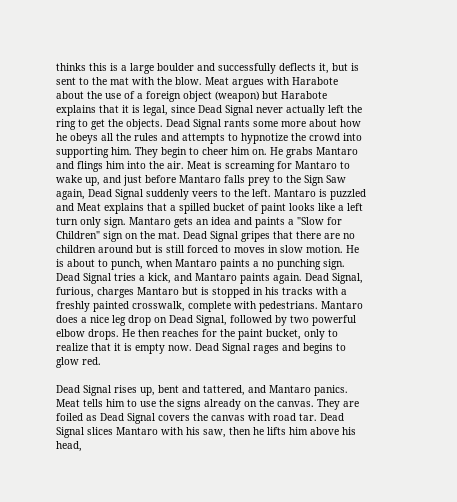thinks this is a large boulder and successfully deflects it, but is sent to the mat with the blow. Meat argues with Harabote about the use of a foreign object (weapon) but Harabote explains that it is legal, since Dead Signal never actually left the ring to get the objects. Dead Signal rants some more about how he obeys all the rules and attempts to hypnotize the crowd into supporting him. They begin to cheer him on. He grabs Mantaro and flings him into the air. Meat is screaming for Mantaro to wake up, and just before Mantaro falls prey to the Sign Saw again, Dead Signal suddenly veers to the left. Mantaro is puzzled and Meat explains that a spilled bucket of paint looks like a left turn only sign. Mantaro gets an idea and paints a "Slow for Children" sign on the mat. Dead Signal gripes that there are no children around but is still forced to moves in slow motion. He is about to punch, when Mantaro paints a no punching sign. Dead Signal tries a kick, and Mantaro paints again. Dead Signal, furious, charges Mantaro but is stopped in his tracks with a freshly painted crosswalk, complete with pedestrians. Mantaro does a nice leg drop on Dead Signal, followed by two powerful elbow drops. He then reaches for the paint bucket, only to realize that it is empty now. Dead Signal rages and begins to glow red.

Dead Signal rises up, bent and tattered, and Mantaro panics. Meat tells him to use the signs already on the canvas. They are foiled as Dead Signal covers the canvas with road tar. Dead Signal slices Mantaro with his saw, then he lifts him above his head,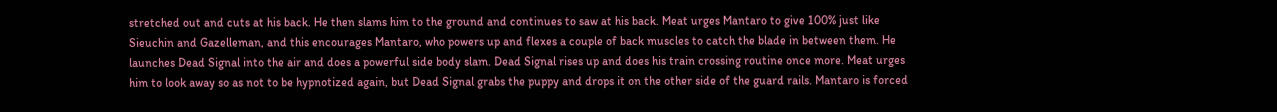stretched out and cuts at his back. He then slams him to the ground and continues to saw at his back. Meat urges Mantaro to give 100% just like Sieuchin and Gazelleman, and this encourages Mantaro, who powers up and flexes a couple of back muscles to catch the blade in between them. He launches Dead Signal into the air and does a powerful side body slam. Dead Signal rises up and does his train crossing routine once more. Meat urges him to look away so as not to be hypnotized again, but Dead Signal grabs the puppy and drops it on the other side of the guard rails. Mantaro is forced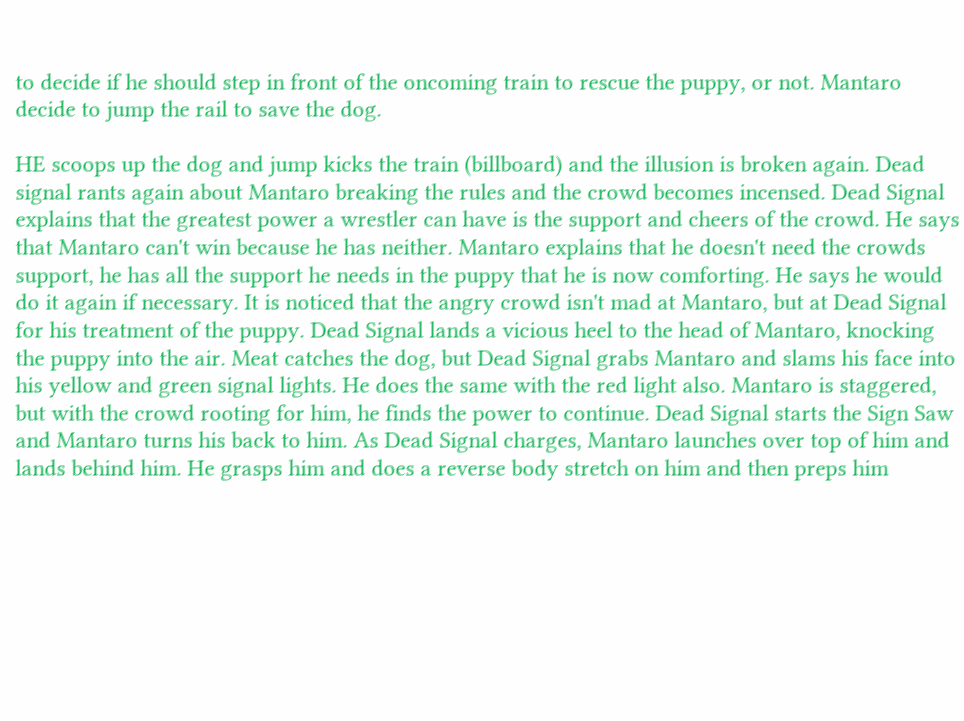to decide if he should step in front of the oncoming train to rescue the puppy, or not. Mantaro decide to jump the rail to save the dog.

HE scoops up the dog and jump kicks the train (billboard) and the illusion is broken again. Dead signal rants again about Mantaro breaking the rules and the crowd becomes incensed. Dead Signal explains that the greatest power a wrestler can have is the support and cheers of the crowd. He says that Mantaro can't win because he has neither. Mantaro explains that he doesn't need the crowds support, he has all the support he needs in the puppy that he is now comforting. He says he would do it again if necessary. It is noticed that the angry crowd isn't mad at Mantaro, but at Dead Signal for his treatment of the puppy. Dead Signal lands a vicious heel to the head of Mantaro, knocking the puppy into the air. Meat catches the dog, but Dead Signal grabs Mantaro and slams his face into his yellow and green signal lights. He does the same with the red light also. Mantaro is staggered, but with the crowd rooting for him, he finds the power to continue. Dead Signal starts the Sign Saw and Mantaro turns his back to him. As Dead Signal charges, Mantaro launches over top of him and lands behind him. He grasps him and does a reverse body stretch on him and then preps him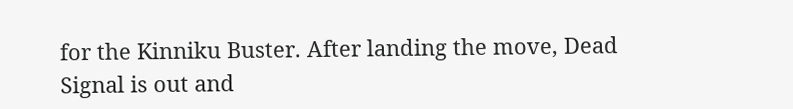for the Kinniku Buster. After landing the move, Dead Signal is out and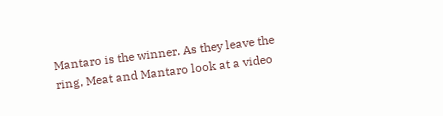Mantaro is the winner. As they leave the ring, Meat and Mantaro look at a video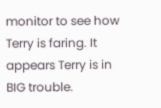monitor to see how Terry is faring. It appears Terry is in BIG trouble.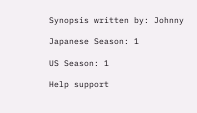Synopsis written by: Johnny

Japanese Season: 1

US Season: 1

Help support